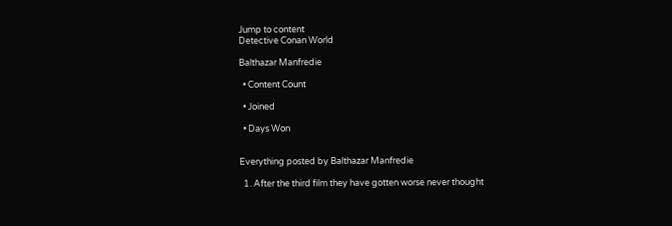Jump to content
Detective Conan World

Balthazar Manfredie

  • Content Count

  • Joined

  • Days Won


Everything posted by Balthazar Manfredie

  1. After the third film they have gotten worse never thought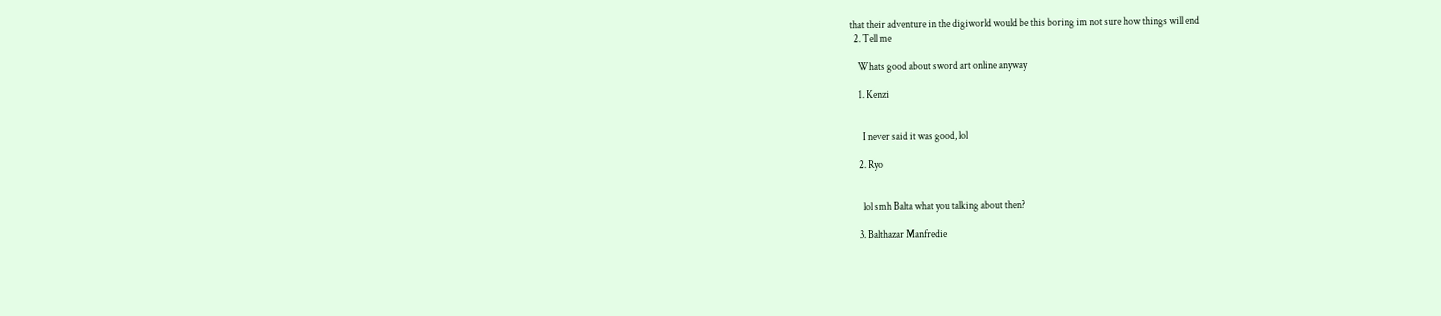that their adventure in the digiworld would be this boring im not sure how things will end
  2. Tell me

    Whats good about sword art online anyway

    1. Kenzi


      I never said it was good, lol

    2. Ryo


      lol smh Balta what you talking about then?

    3. Balthazar Manfredie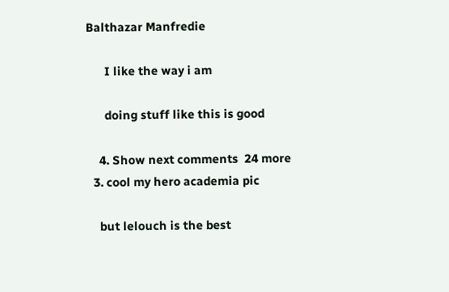Balthazar Manfredie

      I like the way i am

      doing stuff like this is good

    4. Show next comments  24 more
  3. cool my hero academia pic

    but lelouch is the best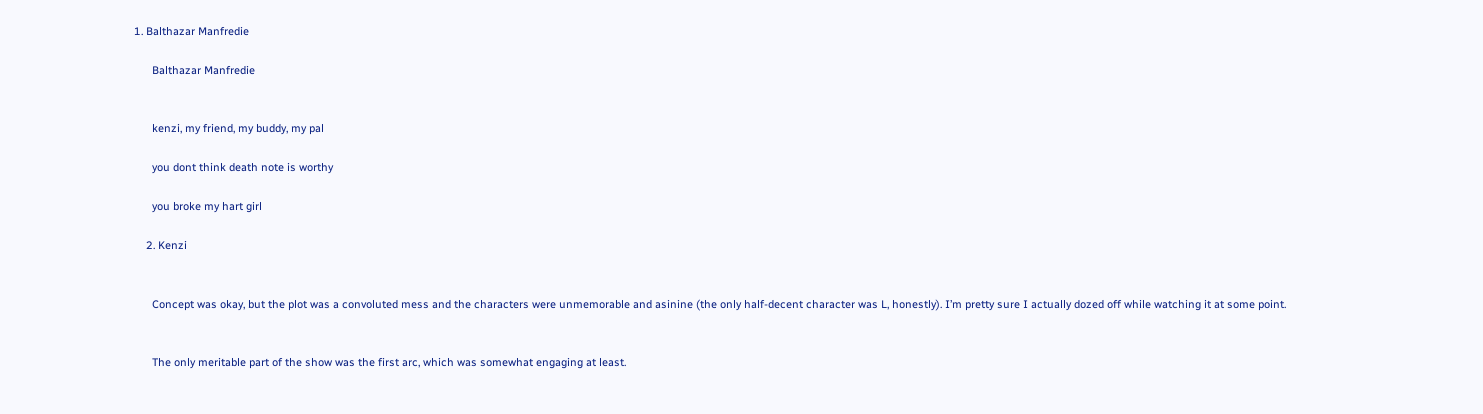1. Balthazar Manfredie

      Balthazar Manfredie


      kenzi, my friend, my buddy, my pal

      you dont think death note is worthy

      you broke my hart girl

    2. Kenzi


      Concept was okay, but the plot was a convoluted mess and the characters were unmemorable and asinine (the only half-decent character was L, honestly). I’m pretty sure I actually dozed off while watching it at some point.


      The only meritable part of the show was the first arc, which was somewhat engaging at least.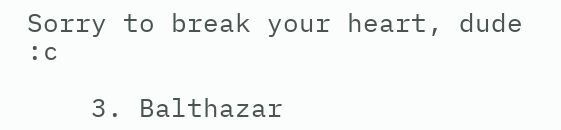Sorry to break your heart, dude :c

    3. Balthazar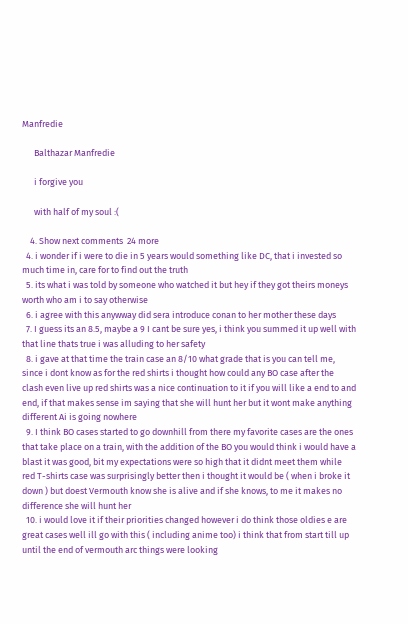Manfredie

      Balthazar Manfredie

      i forgive you

      with half of my soul :(

    4. Show next comments  24 more
  4. i wonder if i were to die in 5 years would something like DC, that i invested so much time in, care for to find out the truth
  5. its what i was told by someone who watched it but hey if they got theirs moneys worth who am i to say otherwise
  6. i agree with this anywway did sera introduce conan to her mother these days
  7. I guess its an 8.5, maybe a 9 I cant be sure yes, i think you summed it up well with that line thats true i was alluding to her safety
  8. i gave at that time the train case an 8/10 what grade that is you can tell me, since i dont know as for the red shirts i thought how could any BO case after the clash even live up red shirts was a nice continuation to it if you will like a end to and end, if that makes sense im saying that she will hunt her but it wont make anything different Ai is going nowhere
  9. I think BO cases started to go downhill from there my favorite cases are the ones that take place on a train, with the addition of the BO you would think i would have a blast it was good, bit my expectations were so high that it didnt meet them while red T-shirts case was surprisingly better then i thought it would be ( when i broke it down ) but doest Vermouth know she is alive and if she knows, to me it makes no difference she will hunt her
  10. i would love it if their priorities changed however i do think those oldies e are great cases well ill go with this ( including anime too) i think that from start till up until the end of vermouth arc things were looking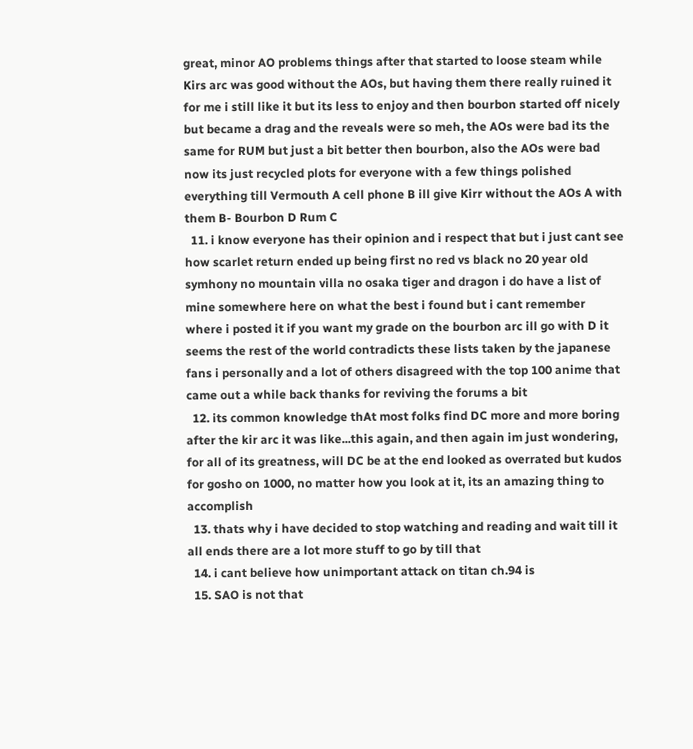great, minor AO problems things after that started to loose steam while Kirs arc was good without the AOs, but having them there really ruined it for me i still like it but its less to enjoy and then bourbon started off nicely but became a drag and the reveals were so meh, the AOs were bad its the same for RUM but just a bit better then bourbon, also the AOs were bad now its just recycled plots for everyone with a few things polished everything till Vermouth A cell phone B ill give Kirr without the AOs A with them B- Bourbon D Rum C
  11. i know everyone has their opinion and i respect that but i just cant see how scarlet return ended up being first no red vs black no 20 year old symhony no mountain villa no osaka tiger and dragon i do have a list of mine somewhere here on what the best i found but i cant remember where i posted it if you want my grade on the bourbon arc ill go with D it seems the rest of the world contradicts these lists taken by the japanese fans i personally and a lot of others disagreed with the top 100 anime that came out a while back thanks for reviving the forums a bit
  12. its common knowledge thAt most folks find DC more and more boring after the kir arc it was like...this again, and then again im just wondering, for all of its greatness, will DC be at the end looked as overrated but kudos for gosho on 1000, no matter how you look at it, its an amazing thing to accomplish
  13. thats why i have decided to stop watching and reading and wait till it all ends there are a lot more stuff to go by till that
  14. i cant believe how unimportant attack on titan ch.94 is
  15. SAO is not that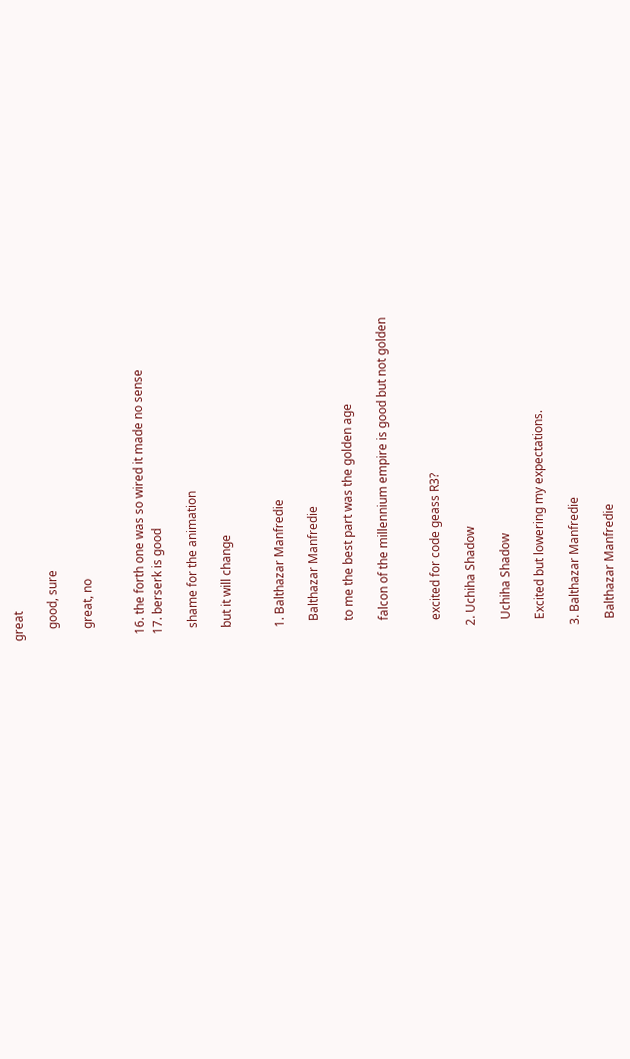great

    good, sure

    great, no


  16. the forth one was so wired it made no sense
  17. berserk is good

    shame for the animation

    but it will change


    1. Balthazar Manfredie

      Balthazar Manfredie

      to me the best part was the golden age

      falcon of the millennium empire is good but not golden


      excited for code geass R3?

    2. Uchiha Shadow

      Uchiha Shadow

      Excited but lowering my expectations.

    3. Balthazar Manfredie

      Balthazar Manfredie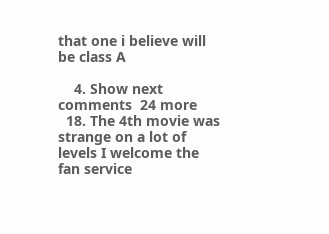that one i believe will be class A

    4. Show next comments  24 more
  18. The 4th movie was strange on a lot of levels I welcome the fan service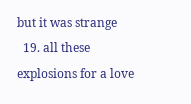but it was strange
  19. all these explosions for a love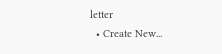letter
  • Create New...